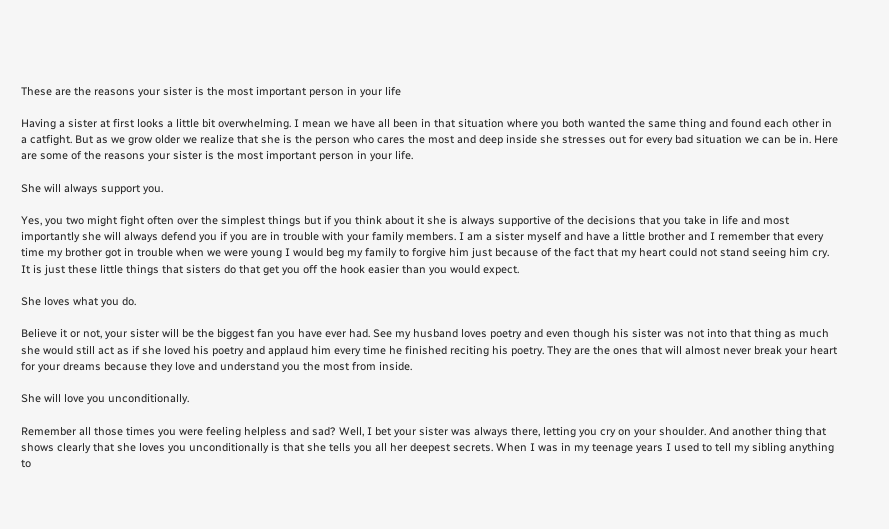These are the reasons your sister is the most important person in your life

Having a sister at first looks a little bit overwhelming. I mean we have all been in that situation where you both wanted the same thing and found each other in a catfight. But as we grow older we realize that she is the person who cares the most and deep inside she stresses out for every bad situation we can be in. Here are some of the reasons your sister is the most important person in your life.

She will always support you.

Yes, you two might fight often over the simplest things but if you think about it she is always supportive of the decisions that you take in life and most importantly she will always defend you if you are in trouble with your family members. I am a sister myself and have a little brother and I remember that every time my brother got in trouble when we were young I would beg my family to forgive him just because of the fact that my heart could not stand seeing him cry. It is just these little things that sisters do that get you off the hook easier than you would expect.

She loves what you do.

Believe it or not, your sister will be the biggest fan you have ever had. See my husband loves poetry and even though his sister was not into that thing as much she would still act as if she loved his poetry and applaud him every time he finished reciting his poetry. They are the ones that will almost never break your heart for your dreams because they love and understand you the most from inside.

She will love you unconditionally.

Remember all those times you were feeling helpless and sad? Well, I bet your sister was always there, letting you cry on your shoulder. And another thing that shows clearly that she loves you unconditionally is that she tells you all her deepest secrets. When I was in my teenage years I used to tell my sibling anything to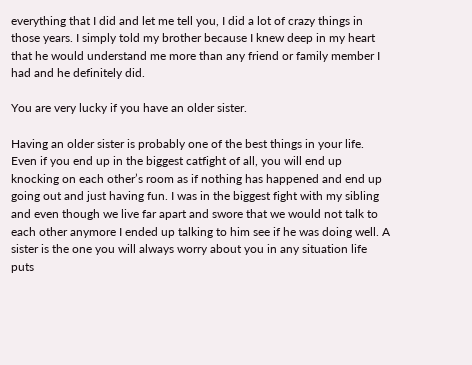everything that I did and let me tell you, I did a lot of crazy things in those years. I simply told my brother because I knew deep in my heart that he would understand me more than any friend or family member I had and he definitely did.

You are very lucky if you have an older sister.

Having an older sister is probably one of the best things in your life. Even if you end up in the biggest catfight of all, you will end up knocking on each other’s room as if nothing has happened and end up going out and just having fun. I was in the biggest fight with my sibling and even though we live far apart and swore that we would not talk to each other anymore I ended up talking to him see if he was doing well. A sister is the one you will always worry about you in any situation life puts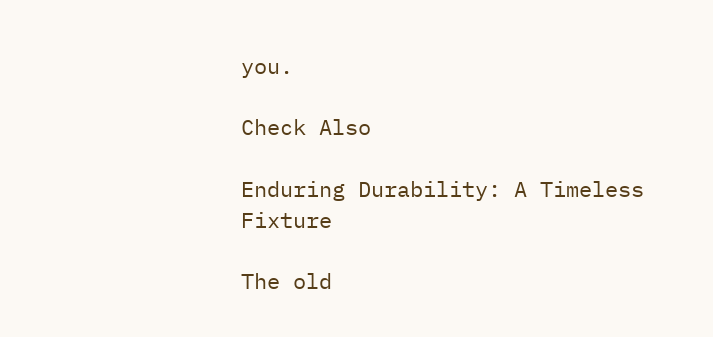you.

Check Also

Enduring Durability: A Timeless Fixture

The old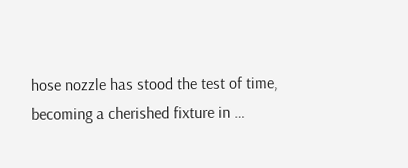hose nozzle has stood the test of time, becoming a cherished fixture in …